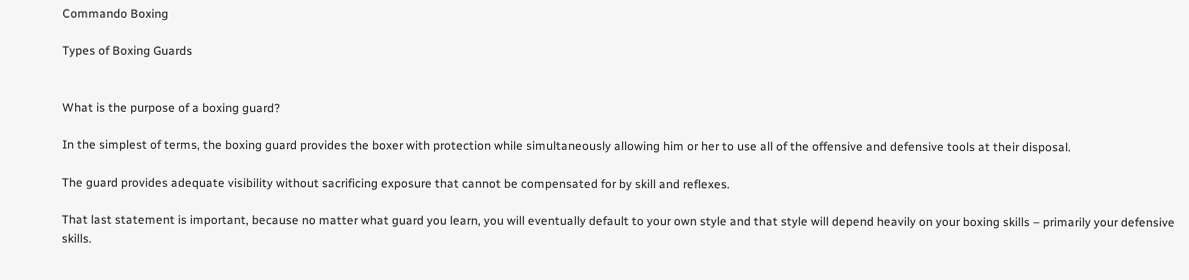Commando Boxing

Types of Boxing Guards


What is the purpose of a boxing guard?

In the simplest of terms, the boxing guard provides the boxer with protection while simultaneously allowing him or her to use all of the offensive and defensive tools at their disposal.

The guard provides adequate visibility without sacrificing exposure that cannot be compensated for by skill and reflexes.

That last statement is important, because no matter what guard you learn, you will eventually default to your own style and that style will depend heavily on your boxing skills – primarily your defensive skills.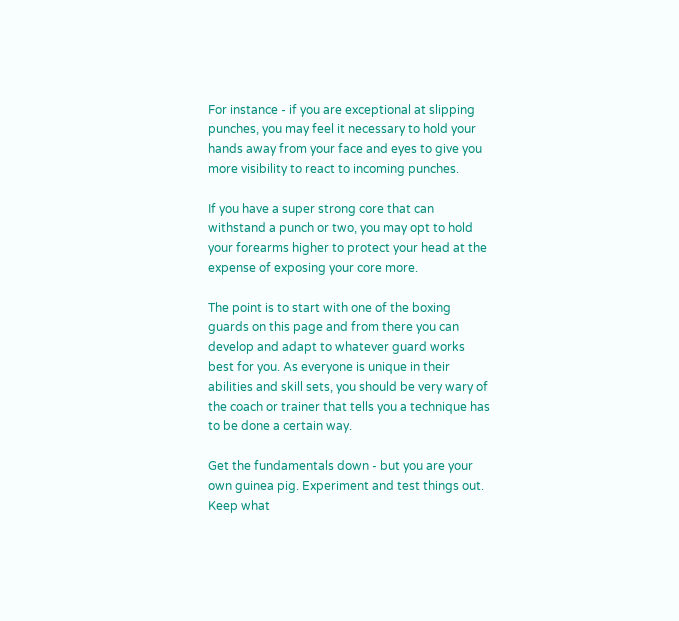For instance - if you are exceptional at slipping punches, you may feel it necessary to hold your hands away from your face and eyes to give you more visibility to react to incoming punches.

If you have a super strong core that can withstand a punch or two, you may opt to hold your forearms higher to protect your head at the expense of exposing your core more.

The point is to start with one of the boxing guards on this page and from there you can develop and adapt to whatever guard works best for you. As everyone is unique in their abilities and skill sets, you should be very wary of the coach or trainer that tells you a technique has to be done a certain way.

Get the fundamentals down - but you are your own guinea pig. Experiment and test things out. Keep what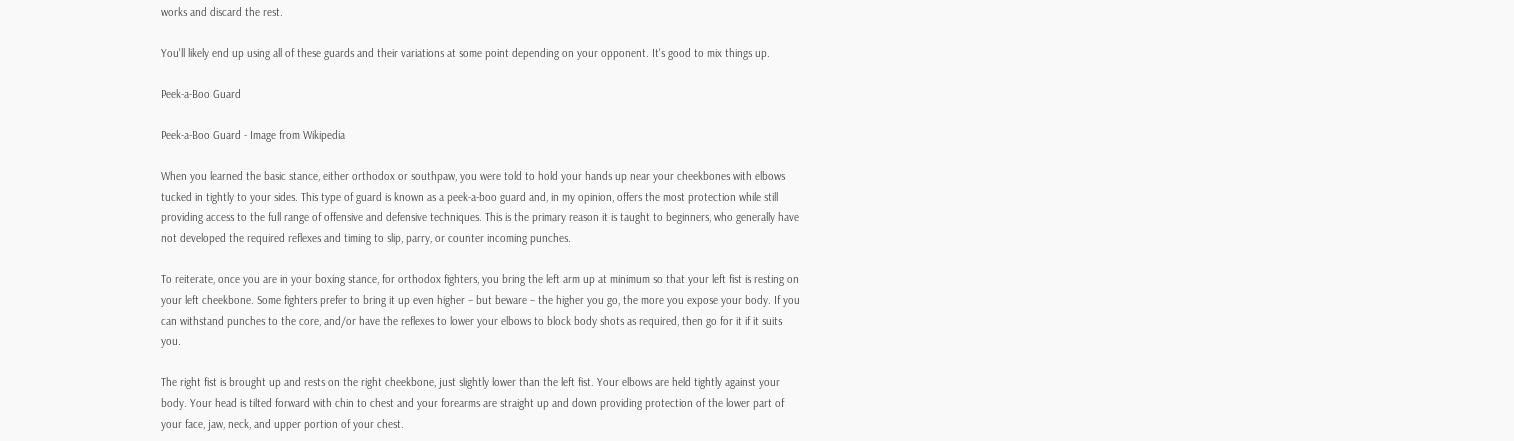works and discard the rest.

You'll likely end up using all of these guards and their variations at some point depending on your opponent. It's good to mix things up.

Peek-a-Boo Guard

Peek-a-Boo Guard - Image from Wikipedia

When you learned the basic stance, either orthodox or southpaw, you were told to hold your hands up near your cheekbones with elbows tucked in tightly to your sides. This type of guard is known as a peek-a-boo guard and, in my opinion, offers the most protection while still providing access to the full range of offensive and defensive techniques. This is the primary reason it is taught to beginners, who generally have not developed the required reflexes and timing to slip, parry, or counter incoming punches.

To reiterate, once you are in your boxing stance, for orthodox fighters, you bring the left arm up at minimum so that your left fist is resting on your left cheekbone. Some fighters prefer to bring it up even higher – but beware – the higher you go, the more you expose your body. If you can withstand punches to the core, and/or have the reflexes to lower your elbows to block body shots as required, then go for it if it suits you.

The right fist is brought up and rests on the right cheekbone, just slightly lower than the left fist. Your elbows are held tightly against your body. Your head is tilted forward with chin to chest and your forearms are straight up and down providing protection of the lower part of your face, jaw, neck, and upper portion of your chest.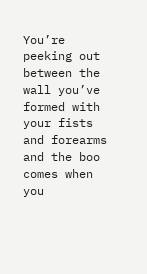You’re peeking out between the wall you’ve formed with your fists and forearms and the boo comes when you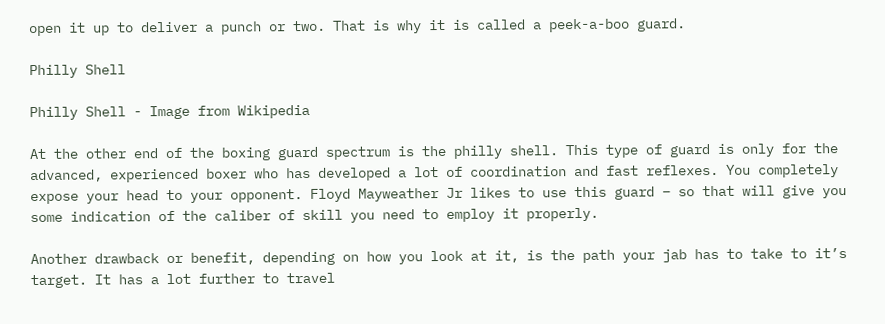open it up to deliver a punch or two. That is why it is called a peek-a-boo guard.

Philly Shell

Philly Shell - Image from Wikipedia

At the other end of the boxing guard spectrum is the philly shell. This type of guard is only for the advanced, experienced boxer who has developed a lot of coordination and fast reflexes. You completely expose your head to your opponent. Floyd Mayweather Jr likes to use this guard – so that will give you some indication of the caliber of skill you need to employ it properly.

Another drawback or benefit, depending on how you look at it, is the path your jab has to take to it’s target. It has a lot further to travel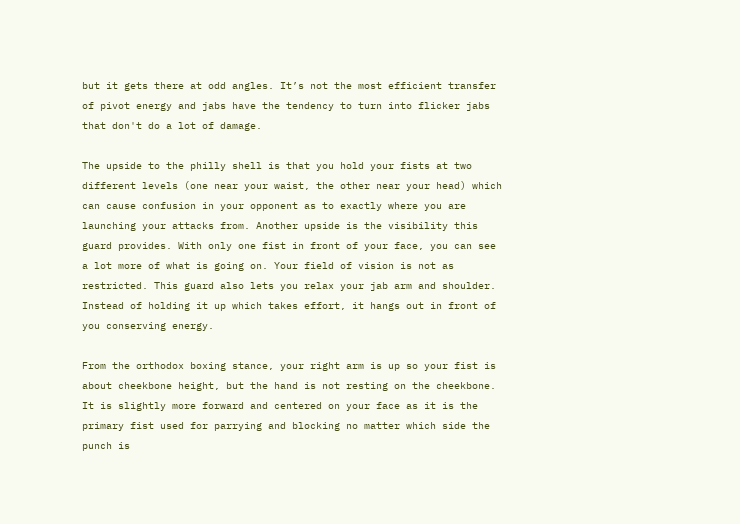but it gets there at odd angles. It’s not the most efficient transfer of pivot energy and jabs have the tendency to turn into flicker jabs that don't do a lot of damage.

The upside to the philly shell is that you hold your fists at two different levels (one near your waist, the other near your head) which can cause confusion in your opponent as to exactly where you are launching your attacks from. Another upside is the visibility this guard provides. With only one fist in front of your face, you can see a lot more of what is going on. Your field of vision is not as restricted. This guard also lets you relax your jab arm and shoulder. Instead of holding it up which takes effort, it hangs out in front of you conserving energy.

From the orthodox boxing stance, your right arm is up so your fist is about cheekbone height, but the hand is not resting on the cheekbone. It is slightly more forward and centered on your face as it is the primary fist used for parrying and blocking no matter which side the punch is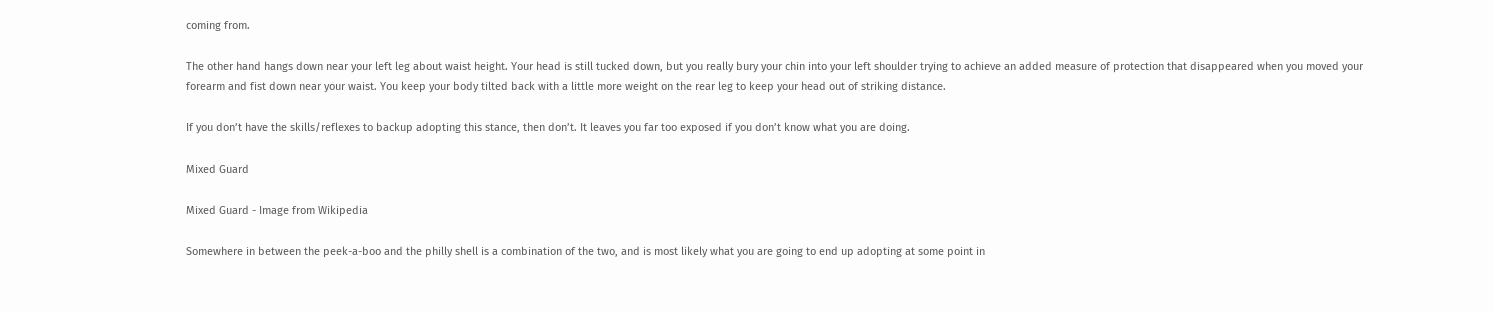coming from.

The other hand hangs down near your left leg about waist height. Your head is still tucked down, but you really bury your chin into your left shoulder trying to achieve an added measure of protection that disappeared when you moved your forearm and fist down near your waist. You keep your body tilted back with a little more weight on the rear leg to keep your head out of striking distance.

If you don’t have the skills/reflexes to backup adopting this stance, then don’t. It leaves you far too exposed if you don’t know what you are doing.

Mixed Guard

Mixed Guard - Image from Wikipedia

Somewhere in between the peek-a-boo and the philly shell is a combination of the two, and is most likely what you are going to end up adopting at some point in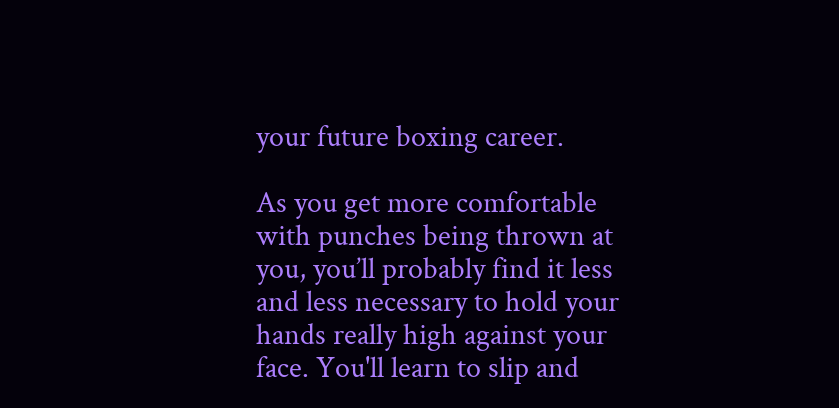your future boxing career.

As you get more comfortable with punches being thrown at you, you’ll probably find it less and less necessary to hold your hands really high against your face. You'll learn to slip and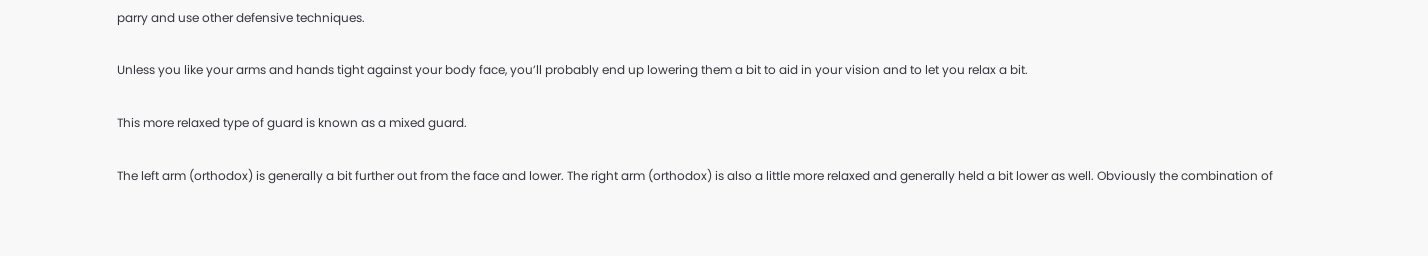parry and use other defensive techniques.

Unless you like your arms and hands tight against your body face, you’ll probably end up lowering them a bit to aid in your vision and to let you relax a bit.

This more relaxed type of guard is known as a mixed guard.

The left arm (orthodox) is generally a bit further out from the face and lower. The right arm (orthodox) is also a little more relaxed and generally held a bit lower as well. Obviously the combination of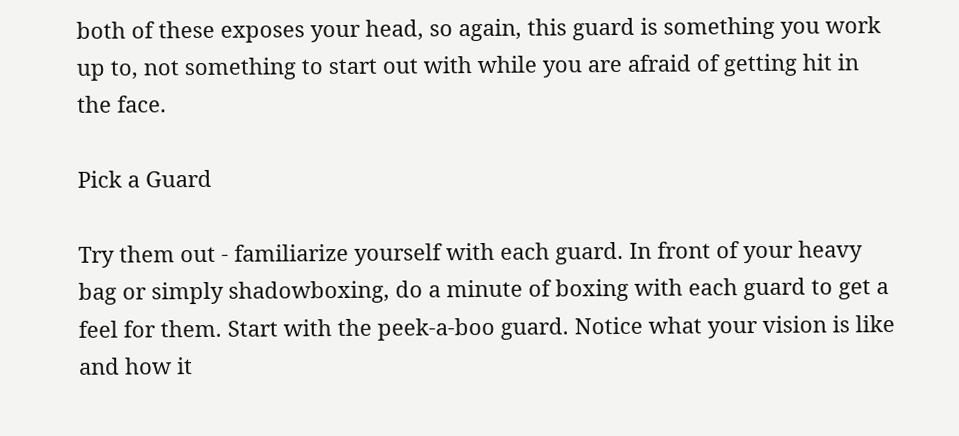both of these exposes your head, so again, this guard is something you work up to, not something to start out with while you are afraid of getting hit in the face.

Pick a Guard

Try them out - familiarize yourself with each guard. In front of your heavy bag or simply shadowboxing, do a minute of boxing with each guard to get a feel for them. Start with the peek-a-boo guard. Notice what your vision is like and how it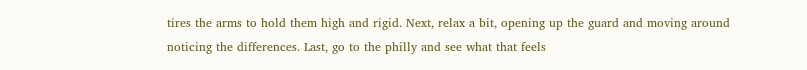tires the arms to hold them high and rigid. Next, relax a bit, opening up the guard and moving around noticing the differences. Last, go to the philly and see what that feels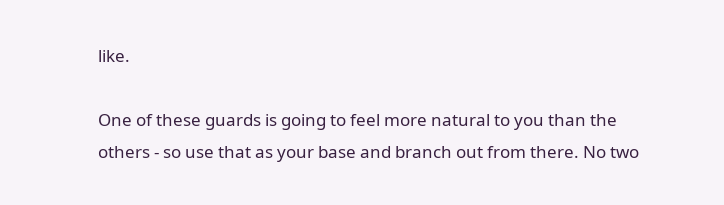like.

One of these guards is going to feel more natural to you than the others - so use that as your base and branch out from there. No two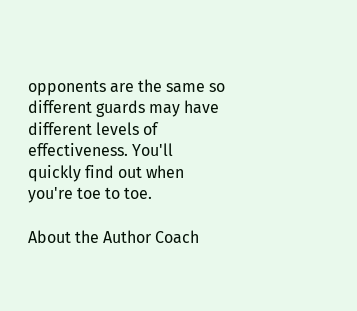opponents are the same so different guards may have different levels of effectiveness. You'll quickly find out when you're toe to toe.

About the Author Coach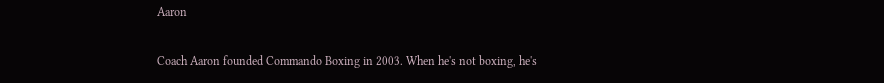Aaron

Coach Aaron founded Commando Boxing in 2003. When he's not boxing, he's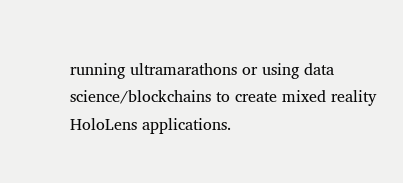running ultramarathons or using data science/blockchains to create mixed reality HoloLens applications.